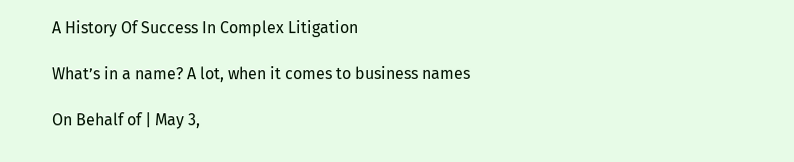A History Of Success In Complex Litigation

What’s in a name? A lot, when it comes to business names

On Behalf of | May 3,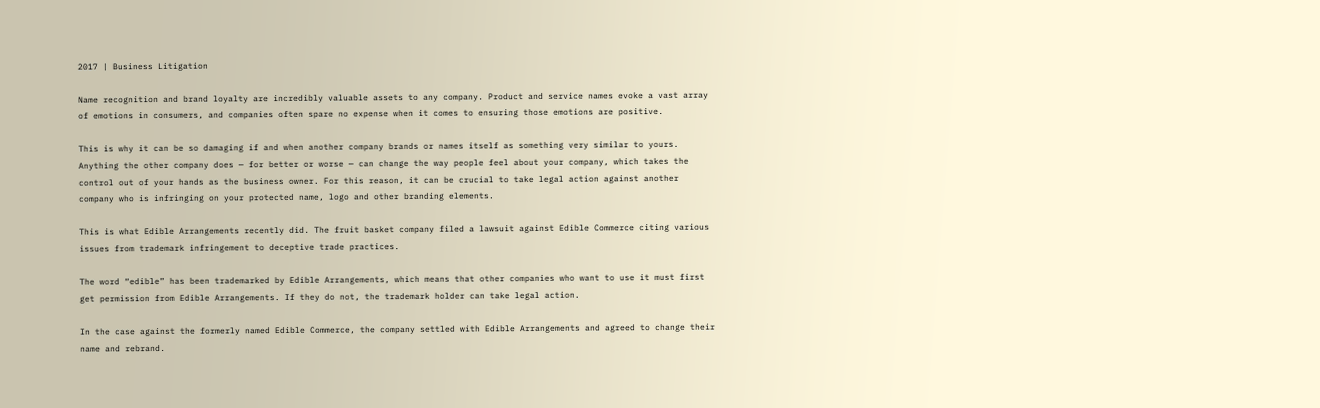2017 | Business Litigation

Name recognition and brand loyalty are incredibly valuable assets to any company. Product and service names evoke a vast array of emotions in consumers, and companies often spare no expense when it comes to ensuring those emotions are positive.

This is why it can be so damaging if and when another company brands or names itself as something very similar to yours. Anything the other company does — for better or worse — can change the way people feel about your company, which takes the control out of your hands as the business owner. For this reason, it can be crucial to take legal action against another company who is infringing on your protected name, logo and other branding elements.

This is what Edible Arrangements recently did. The fruit basket company filed a lawsuit against Edible Commerce citing various issues from trademark infringement to deceptive trade practices.

The word “edible” has been trademarked by Edible Arrangements, which means that other companies who want to use it must first get permission from Edible Arrangements. If they do not, the trademark holder can take legal action.

In the case against the formerly named Edible Commerce, the company settled with Edible Arrangements and agreed to change their name and rebrand.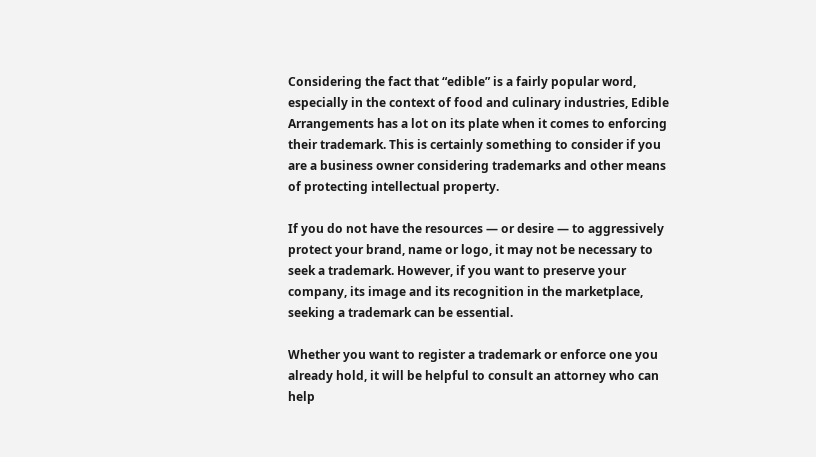Considering the fact that “edible” is a fairly popular word, especially in the context of food and culinary industries, Edible Arrangements has a lot on its plate when it comes to enforcing their trademark. This is certainly something to consider if you are a business owner considering trademarks and other means of protecting intellectual property.

If you do not have the resources — or desire — to aggressively protect your brand, name or logo, it may not be necessary to seek a trademark. However, if you want to preserve your company, its image and its recognition in the marketplace, seeking a trademark can be essential.

Whether you want to register a trademark or enforce one you already hold, it will be helpful to consult an attorney who can help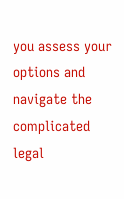you assess your options and navigate the complicated legal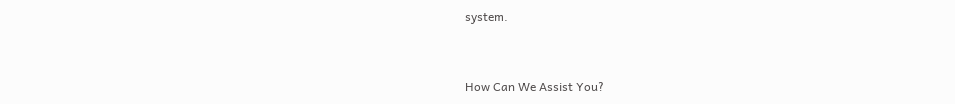system.


How Can We Assist You?